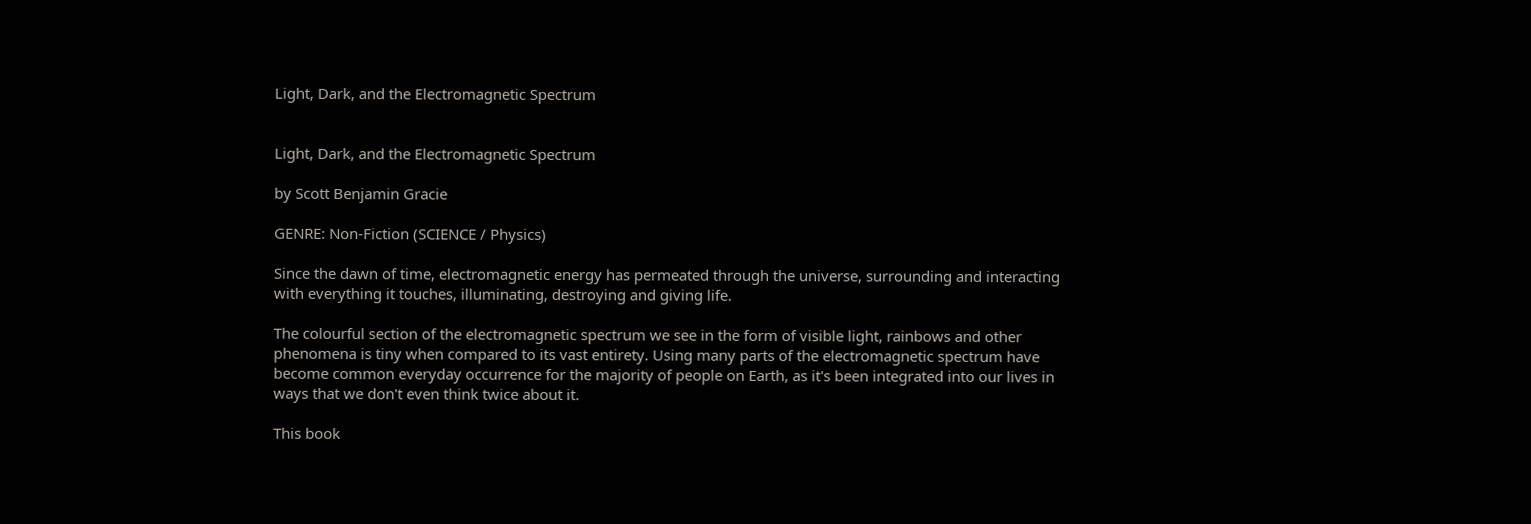Light, Dark, and the Electromagnetic Spectrum


Light, Dark, and the Electromagnetic Spectrum

by Scott Benjamin Gracie

GENRE: Non-Fiction (SCIENCE / Physics)

Since the dawn of time, electromagnetic energy has permeated through the universe, surrounding and interacting with everything it touches, illuminating, destroying and giving life.

The colourful section of the electromagnetic spectrum we see in the form of visible light, rainbows and other phenomena is tiny when compared to its vast entirety. Using many parts of the electromagnetic spectrum have become common everyday occurrence for the majority of people on Earth, as it's been integrated into our lives in ways that we don't even think twice about it.

This book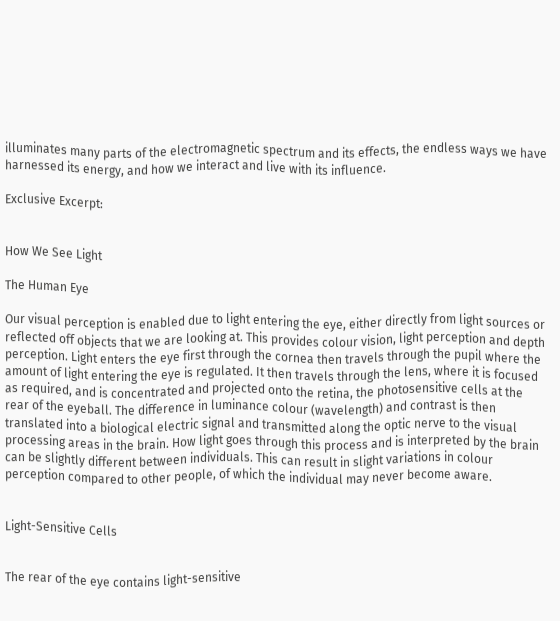illuminates many parts of the electromagnetic spectrum and its effects, the endless ways we have harnessed its energy, and how we interact and live with its influence.

Exclusive Excerpt:


How We See Light

The Human Eye

Our visual perception is enabled due to light entering the eye, either directly from light sources or reflected off objects that we are looking at. This provides colour vision, light perception and depth perception. Light enters the eye first through the cornea then travels through the pupil where the amount of light entering the eye is regulated. It then travels through the lens, where it is focused as required, and is concentrated and projected onto the retina, the photosensitive cells at the rear of the eyeball. The difference in luminance colour (wavelength) and contrast is then translated into a biological electric signal and transmitted along the optic nerve to the visual processing areas in the brain. How light goes through this process and is interpreted by the brain can be slightly different between individuals. This can result in slight variations in colour perception compared to other people, of which the individual may never become aware.


Light-Sensitive Cells


The rear of the eye contains light-sensitive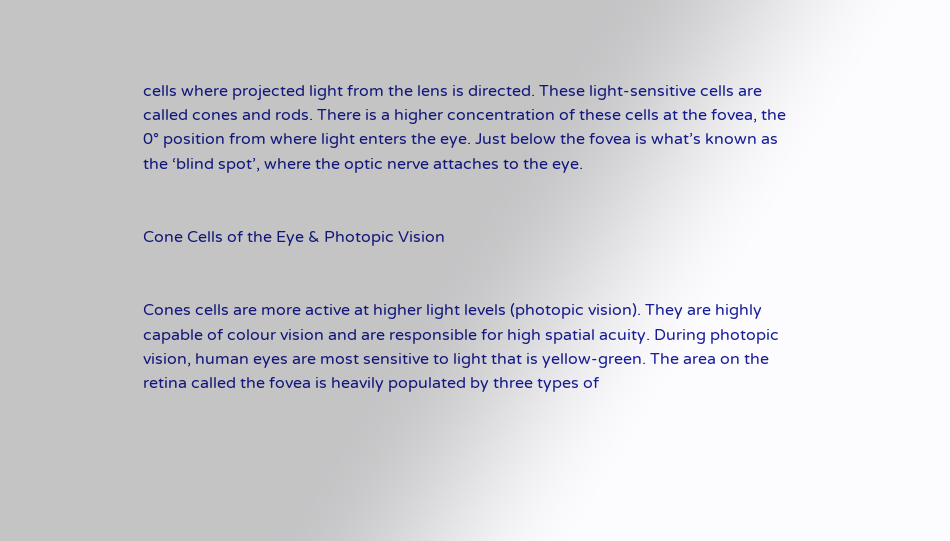cells where projected light from the lens is directed. These light-sensitive cells are called cones and rods. There is a higher concentration of these cells at the fovea, the 0° position from where light enters the eye. Just below the fovea is what’s known as the ‘blind spot’, where the optic nerve attaches to the eye.


Cone Cells of the Eye & Photopic Vision


Cones cells are more active at higher light levels (photopic vision). They are highly capable of colour vision and are responsible for high spatial acuity. During photopic vision, human eyes are most sensitive to light that is yellow-green. The area on the retina called the fovea is heavily populated by three types of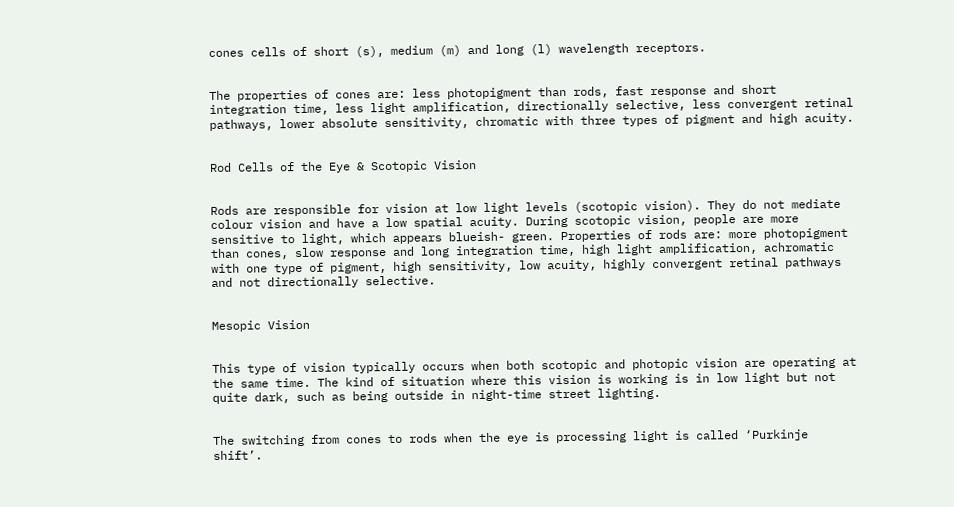cones cells of short (s), medium (m) and long (l) wavelength receptors.


The properties of cones are: less photopigment than rods, fast response and short integration time, less light amplification, directionally selective, less convergent retinal pathways, lower absolute sensitivity, chromatic with three types of pigment and high acuity.


Rod Cells of the Eye & Scotopic Vision


Rods are responsible for vision at low light levels (scotopic vision). They do not mediate colour vision and have a low spatial acuity. During scotopic vision, people are more sensitive to light, which appears blueish- green. Properties of rods are: more photopigment than cones, slow response and long integration time, high light amplification, achromatic with one type of pigment, high sensitivity, low acuity, highly convergent retinal pathways and not directionally selective.


Mesopic Vision


This type of vision typically occurs when both scotopic and photopic vision are operating at the same time. The kind of situation where this vision is working is in low light but not quite dark, such as being outside in night-time street lighting.


The switching from cones to rods when the eye is processing light is called ‘Purkinje shift’.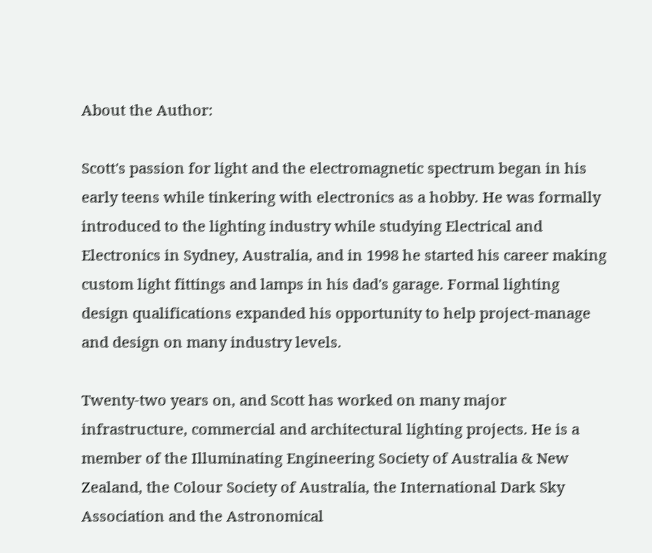About the Author:

Scott's passion for light and the electromagnetic spectrum began in his early teens while tinkering with electronics as a hobby. He was formally introduced to the lighting industry while studying Electrical and Electronics in Sydney, Australia, and in 1998 he started his career making custom light fittings and lamps in his dad's garage. Formal lighting design qualifications expanded his opportunity to help project-manage and design on many industry levels.

Twenty-two years on, and Scott has worked on many major infrastructure, commercial and architectural lighting projects. He is a member of the Illuminating Engineering Society of Australia & New Zealand, the Colour Society of Australia, the International Dark Sky Association and the Astronomical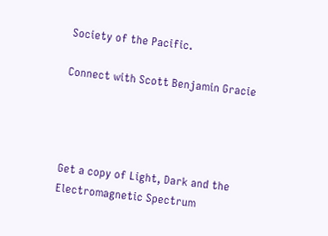Society of the Pacific.

Connect with Scott Benjamin Gracie




Get a copy of Light, Dark and the Electromagnetic Spectrum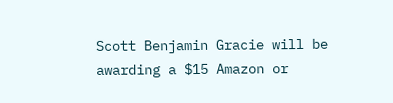Scott Benjamin Gracie will be awarding a $15 Amazon or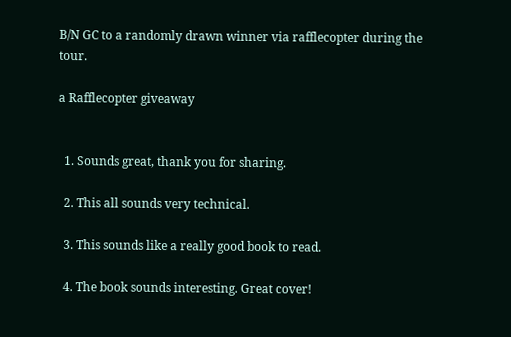B/N GC to a randomly drawn winner via rafflecopter during the tour.

a Rafflecopter giveaway


  1. Sounds great, thank you for sharing.

  2. This all sounds very technical.

  3. This sounds like a really good book to read.

  4. The book sounds interesting. Great cover!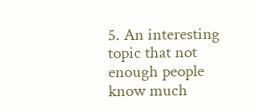5. An interesting topic that not enough people know much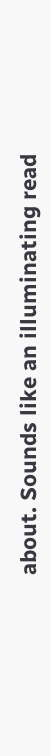about. Sounds like an illuminating read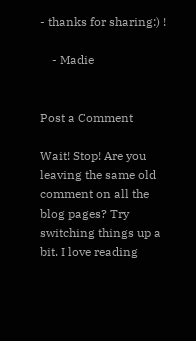- thanks for sharing:) !

    - Madie


Post a Comment

Wait! Stop! Are you leaving the same old comment on all the blog pages? Try switching things up a bit. I love reading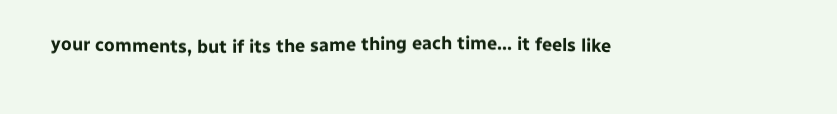your comments, but if its the same thing each time... it feels like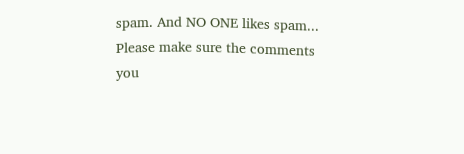spam. And NO ONE likes spam...
Please make sure the comments you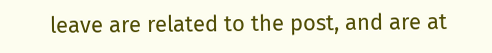leave are related to the post, and are at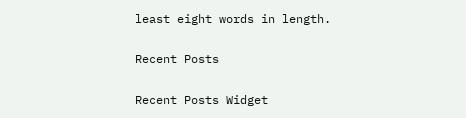least eight words in length.

Recent Posts

Recent Posts Widget